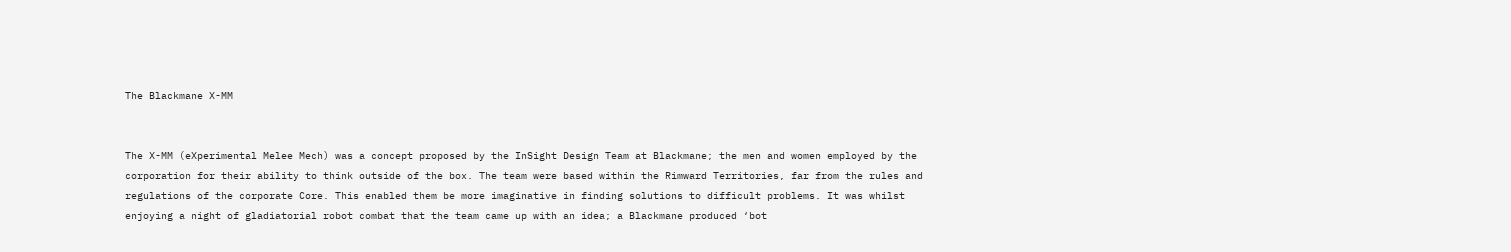The Blackmane X-MM


The X-MM (eXperimental Melee Mech) was a concept proposed by the InSight Design Team at Blackmane; the men and women employed by the corporation for their ability to think outside of the box. The team were based within the Rimward Territories, far from the rules and regulations of the corporate Core. This enabled them be more imaginative in finding solutions to difficult problems. It was whilst enjoying a night of gladiatorial robot combat that the team came up with an idea; a Blackmane produced ‘bot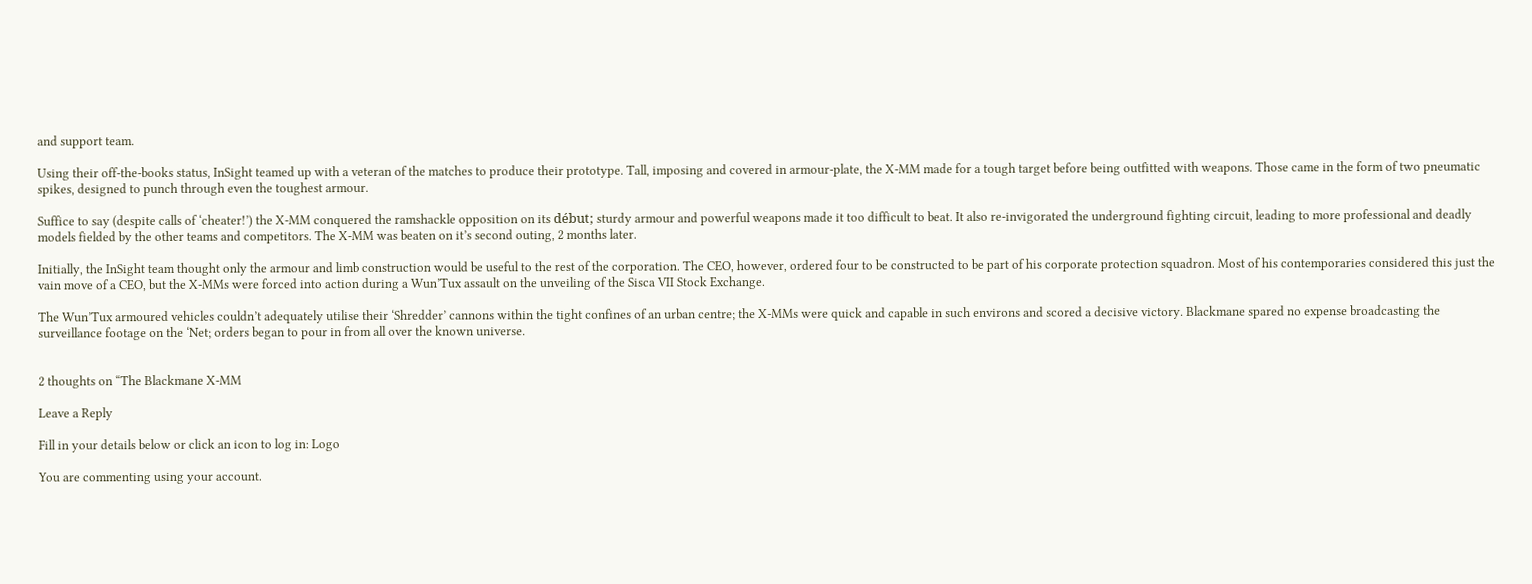and support team.

Using their off-the-books status, InSight teamed up with a veteran of the matches to produce their prototype. Tall, imposing and covered in armour-plate, the X-MM made for a tough target before being outfitted with weapons. Those came in the form of two pneumatic spikes, designed to punch through even the toughest armour.

Suffice to say (despite calls of ‘cheater!’) the X-MM conquered the ramshackle opposition on its début; sturdy armour and powerful weapons made it too difficult to beat. It also re-invigorated the underground fighting circuit, leading to more professional and deadly models fielded by the other teams and competitors. The X-MM was beaten on it’s second outing, 2 months later.

Initially, the InSight team thought only the armour and limb construction would be useful to the rest of the corporation. The CEO, however, ordered four to be constructed to be part of his corporate protection squadron. Most of his contemporaries considered this just the vain move of a CEO, but the X-MMs were forced into action during a Wun’Tux assault on the unveiling of the Sisca VII Stock Exchange.

The Wun’Tux armoured vehicles couldn’t adequately utilise their ‘Shredder’ cannons within the tight confines of an urban centre; the X-MMs were quick and capable in such environs and scored a decisive victory. Blackmane spared no expense broadcasting the surveillance footage on the ‘Net; orders began to pour in from all over the known universe.


2 thoughts on “The Blackmane X-MM

Leave a Reply

Fill in your details below or click an icon to log in: Logo

You are commenting using your account.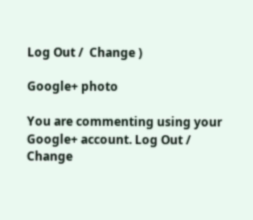Log Out /  Change )

Google+ photo

You are commenting using your Google+ account. Log Out /  Change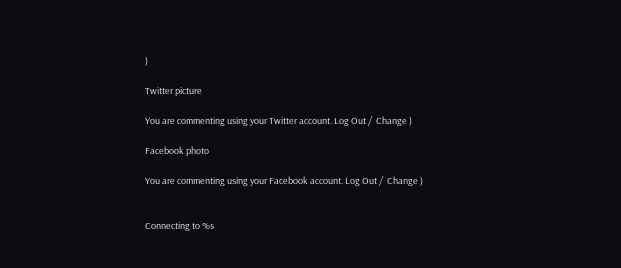)

Twitter picture

You are commenting using your Twitter account. Log Out /  Change )

Facebook photo

You are commenting using your Facebook account. Log Out /  Change )


Connecting to %s